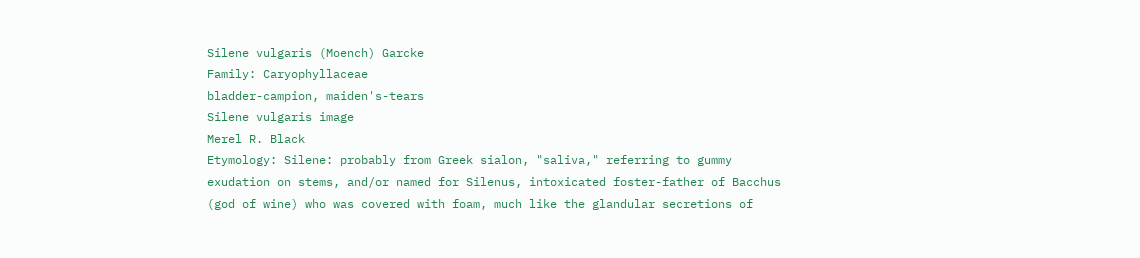Silene vulgaris (Moench) Garcke
Family: Caryophyllaceae
bladder-campion, maiden's-tears
Silene vulgaris image
Merel R. Black
Etymology: Silene: probably from Greek sialon, "saliva," referring to gummy exudation on stems, and/or named for Silenus, intoxicated foster-father of Bacchus (god of wine) who was covered with foam, much like the glandular secretions of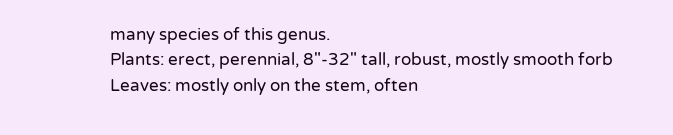many species of this genus.
Plants: erect, perennial, 8"-32" tall, robust, mostly smooth forb
Leaves: mostly only on the stem, often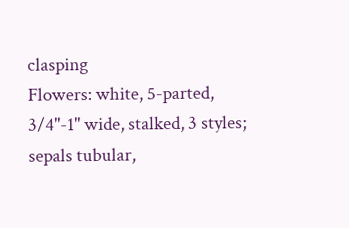clasping
Flowers: white, 5-parted, 3/4"-1" wide, stalked, 3 styles; sepals tubular,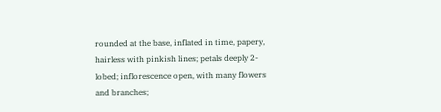rounded at the base, inflated in time, papery, hairless with pinkish lines; petals deeply 2-lobed; inflorescence open, with many flowers and branches;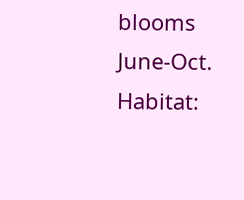blooms June-Oct.
Habitat: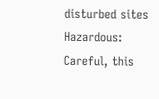disturbed sites
Hazardous: Careful, this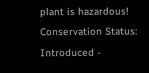plant is hazardous!
Conservation Status: Introduced -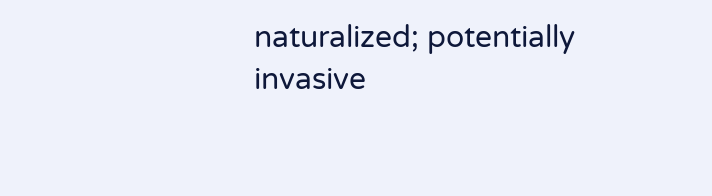naturalized; potentially invasive